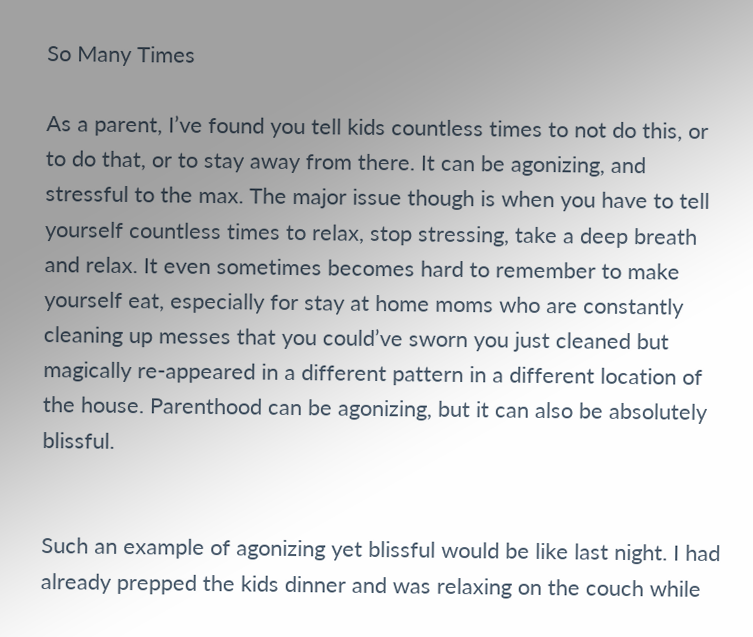So Many Times

As a parent, I’ve found you tell kids countless times to not do this, or to do that, or to stay away from there. It can be agonizing, and stressful to the max. The major issue though is when you have to tell yourself countless times to relax, stop stressing, take a deep breath and relax. It even sometimes becomes hard to remember to make yourself eat, especially for stay at home moms who are constantly cleaning up messes that you could’ve sworn you just cleaned but magically re-appeared in a different pattern in a different location of the house. Parenthood can be agonizing, but it can also be absolutely blissful.


Such an example of agonizing yet blissful would be like last night. I had already prepped the kids dinner and was relaxing on the couch while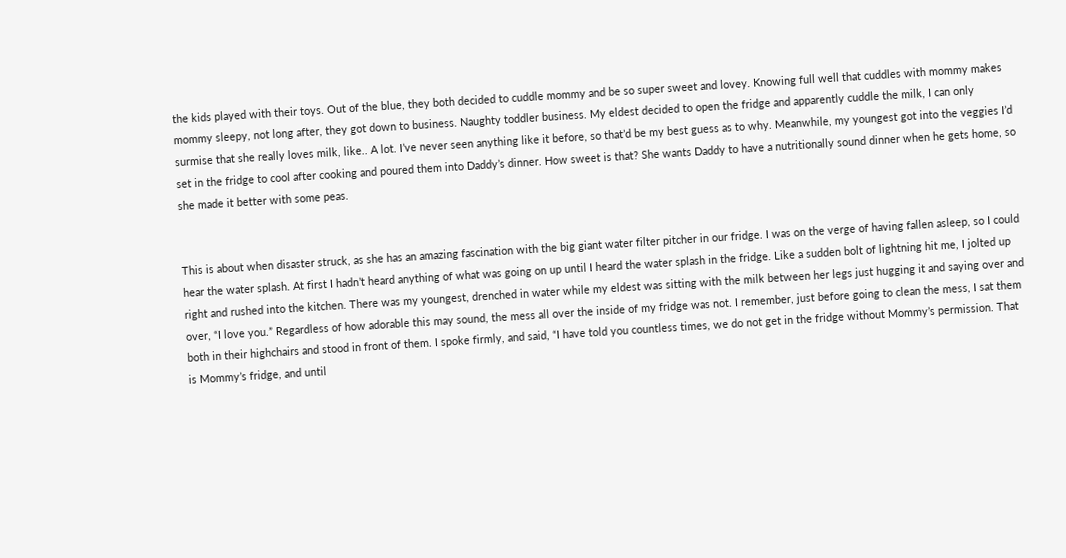the kids played with their toys. Out of the blue, they both decided to cuddle mommy and be so super sweet and lovey. Knowing full well that cuddles with mommy makes mommy sleepy, not long after, they got down to business. Naughty toddler business. My eldest decided to open the fridge and apparently cuddle the milk, I can only surmise that she really loves milk, like.. A lot. I’ve never seen anything like it before, so that’d be my best guess as to why. Meanwhile, my youngest got into the veggies I’d set in the fridge to cool after cooking and poured them into Daddy’s dinner. How sweet is that? She wants Daddy to have a nutritionally sound dinner when he gets home, so she made it better with some peas.


This is about when disaster struck, as she has an amazing fascination with the big giant water filter pitcher in our fridge. I was on the verge of having fallen asleep, so I could hear the water splash. At first I hadn’t heard anything of what was going on up until I heard the water splash in the fridge. Like a sudden bolt of lightning hit me, I jolted up right and rushed into the kitchen. There was my youngest, drenched in water while my eldest was sitting with the milk between her legs just hugging it and saying over and over, “I love you.” Regardless of how adorable this may sound, the mess all over the inside of my fridge was not. I remember, just before going to clean the mess, I sat them both in their highchairs and stood in front of them. I spoke firmly, and said, “I have told you countless times, we do not get in the fridge without Mommy’s permission. That is Mommy’s fridge, and until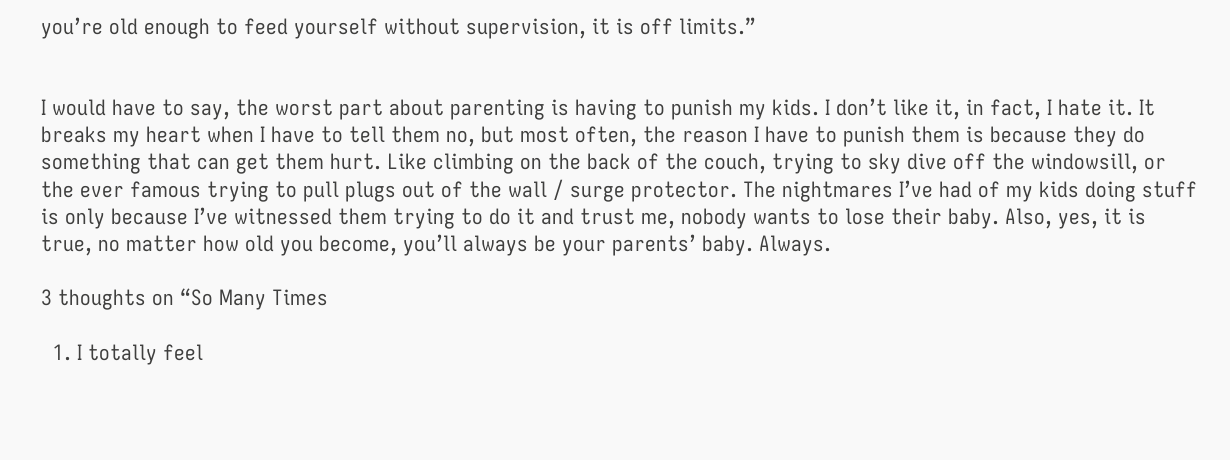you’re old enough to feed yourself without supervision, it is off limits.”


I would have to say, the worst part about parenting is having to punish my kids. I don’t like it, in fact, I hate it. It breaks my heart when I have to tell them no, but most often, the reason I have to punish them is because they do something that can get them hurt. Like climbing on the back of the couch, trying to sky dive off the windowsill, or the ever famous trying to pull plugs out of the wall / surge protector. The nightmares I’ve had of my kids doing stuff is only because I’ve witnessed them trying to do it and trust me, nobody wants to lose their baby. Also, yes, it is true, no matter how old you become, you’ll always be your parents’ baby. Always.

3 thoughts on “So Many Times

  1. I totally feel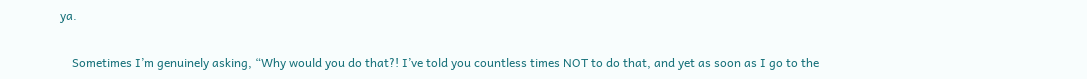ya.

    Sometimes I’m genuinely asking, “Why would you do that?! I’ve told you countless times NOT to do that, and yet as soon as I go to the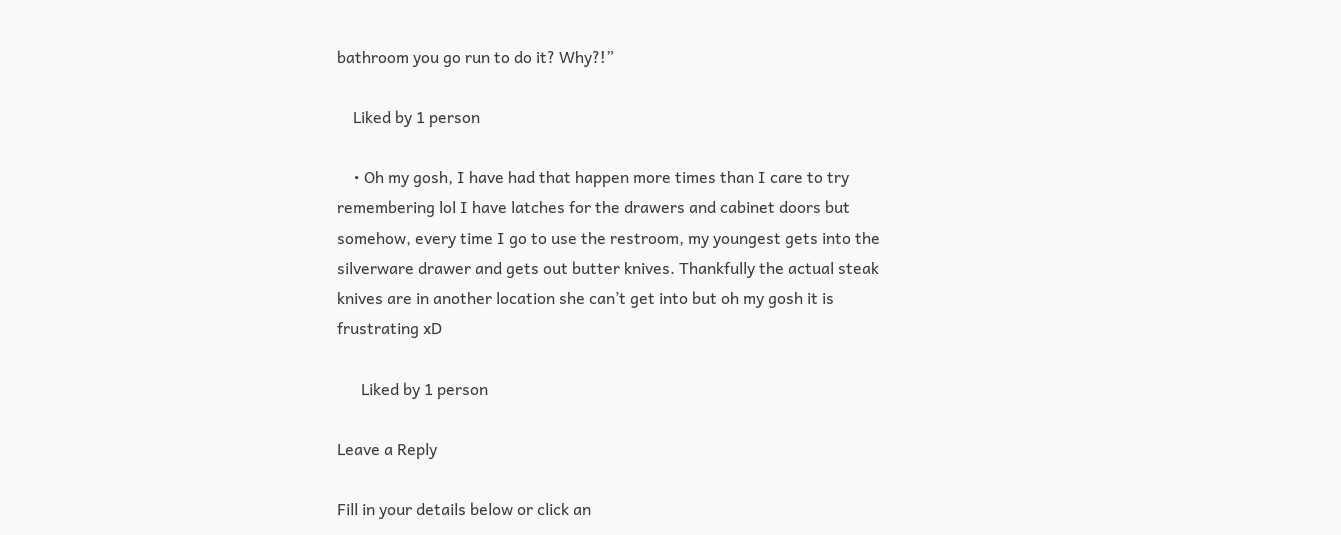bathroom you go run to do it? Why?!”

    Liked by 1 person

    • Oh my gosh, I have had that happen more times than I care to try remembering lol I have latches for the drawers and cabinet doors but somehow, every time I go to use the restroom, my youngest gets into the silverware drawer and gets out butter knives. Thankfully the actual steak knives are in another location she can’t get into but oh my gosh it is frustrating xD

      Liked by 1 person

Leave a Reply

Fill in your details below or click an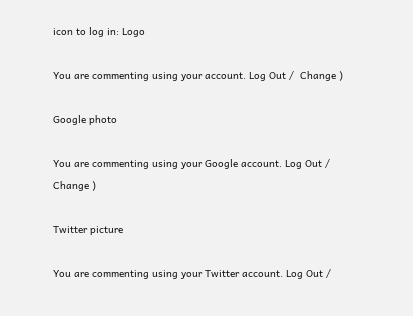icon to log in: Logo

You are commenting using your account. Log Out /  Change )

Google photo

You are commenting using your Google account. Log Out /  Change )

Twitter picture

You are commenting using your Twitter account. Log Out /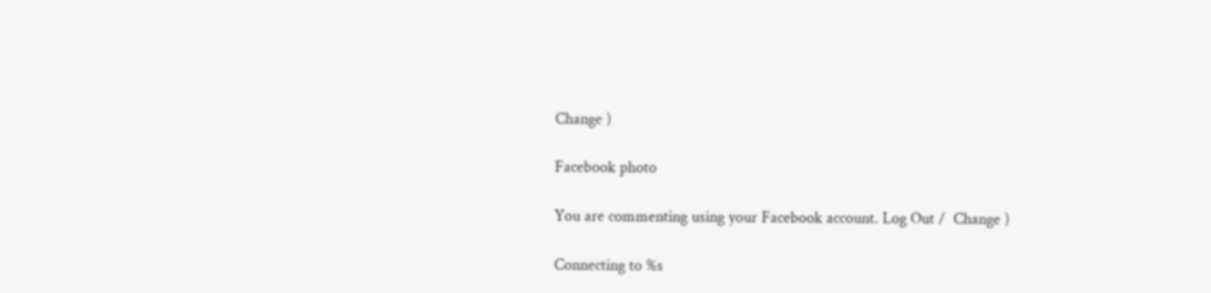Change )

Facebook photo

You are commenting using your Facebook account. Log Out /  Change )

Connecting to %s